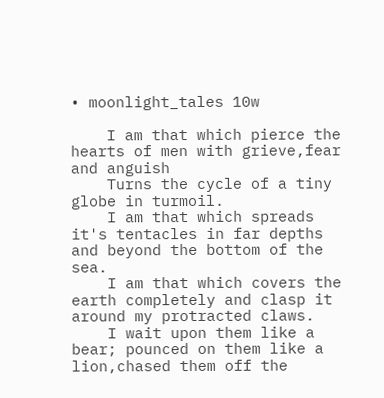• moonlight_tales 10w

    I am that which pierce the hearts of men with grieve,fear and anguish
    Turns the cycle of a tiny globe in turmoil.
    I am that which spreads it's tentacles in far depths and beyond the bottom of the sea.
    I am that which covers the earth completely and clasp it around my protracted claws.
    I wait upon them like a bear; pounced on them like a lion,chased them off the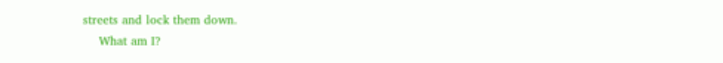streets and lock them down.
    What am I?